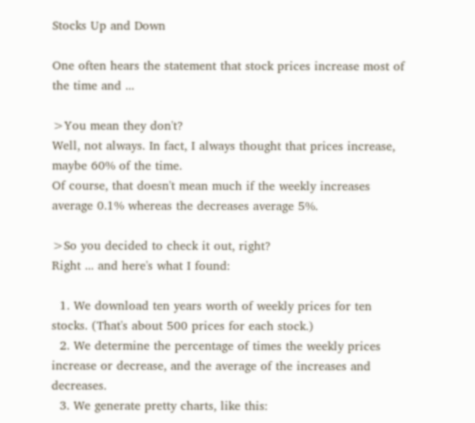Stocks Up and Down

One often hears the statement that stock prices increase most of the time and ...

>You mean they don't?
Well, not always. In fact, I always thought that prices increase, maybe 60% of the time.
Of course, that doesn't mean much if the weekly increases average 0.1% whereas the decreases average 5%.

>So you decided to check it out, right?
Right ... and here's what I found:

  1. We download ten years worth of weekly prices for ten stocks. (That's about 500 prices for each stock.)
  2. We determine the percentage of times the weekly prices increase or decrease, and the average of the increases and decreases.
  3. We generate pretty charts, like this: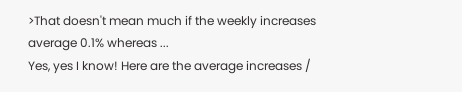>That doesn't mean much if the weekly increases average 0.1% whereas ...
Yes, yes I know! Here are the average increases /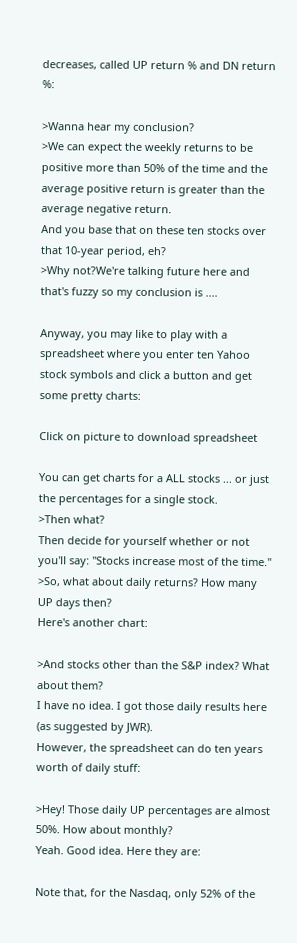decreases, called UP return % and DN return %:

>Wanna hear my conclusion?
>We can expect the weekly returns to be positive more than 50% of the time and the average positive return is greater than the average negative return.
And you base that on these ten stocks over that 10-year period, eh?
>Why not?We're talking future here and that's fuzzy so my conclusion is ....

Anyway, you may like to play with a spreadsheet where you enter ten Yahoo stock symbols and click a button and get some pretty charts:

Click on picture to download spreadsheet

You can get charts for a ALL stocks ... or just the percentages for a single stock.
>Then what?
Then decide for yourself whether or not you'll say: "Stocks increase most of the time."
>So, what about daily returns? How many UP days then?
Here's another chart:

>And stocks other than the S&P index? What about them?
I have no idea. I got those daily results here (as suggested by JWR).
However, the spreadsheet can do ten years worth of daily stuff:

>Hey! Those daily UP percentages are almost 50%. How about monthly?
Yeah. Good idea. Here they are:

Note that, for the Nasdaq, only 52% of the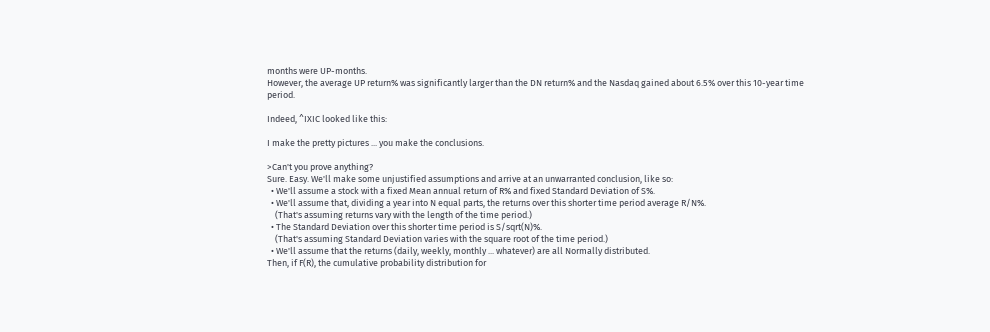months were UP-months.
However, the average UP return% was significantly larger than the DN return% and the Nasdaq gained about 6.5% over this 10-year time period.

Indeed, ^IXIC looked like this:

I make the pretty pictures ... you make the conclusions.

>Can't you prove anything?
Sure. Easy. We'll make some unjustified assumptions and arrive at an unwarranted conclusion, like so:
  • We'll assume a stock with a fixed Mean annual return of R% and fixed Standard Deviation of S%.
  • We'll assume that, dividing a year into N equal parts, the returns over this shorter time period average R/N%.
    (That's assuming returns vary with the length of the time period.)
  • The Standard Deviation over this shorter time period is S/sqrt(N)%.
    (That's assuming Standard Deviation varies with the square root of the time period.)
  • We'll assume that the returns (daily, weekly, monthly ... whatever) are all Normally distributed.
Then, if F(R), the cumulative probability distribution for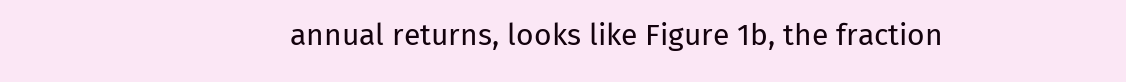annual returns, looks like Figure 1b, the fraction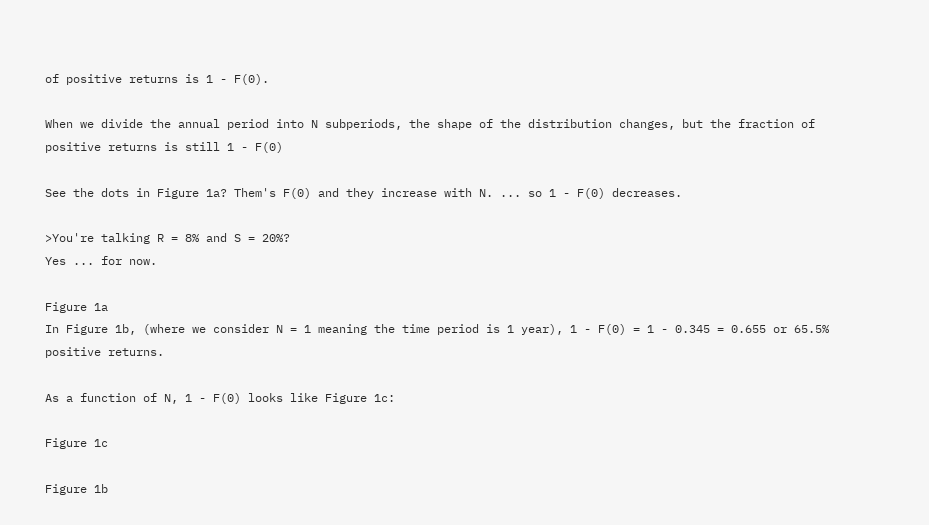of positive returns is 1 - F(0).

When we divide the annual period into N subperiods, the shape of the distribution changes, but the fraction of positive returns is still 1 - F(0)

See the dots in Figure 1a? Them's F(0) and they increase with N. ... so 1 - F(0) decreases.

>You're talking R = 8% and S = 20%?
Yes ... for now.

Figure 1a
In Figure 1b, (where we consider N = 1 meaning the time period is 1 year), 1 - F(0) = 1 - 0.345 = 0.655 or 65.5% positive returns.

As a function of N, 1 - F(0) looks like Figure 1c:

Figure 1c

Figure 1b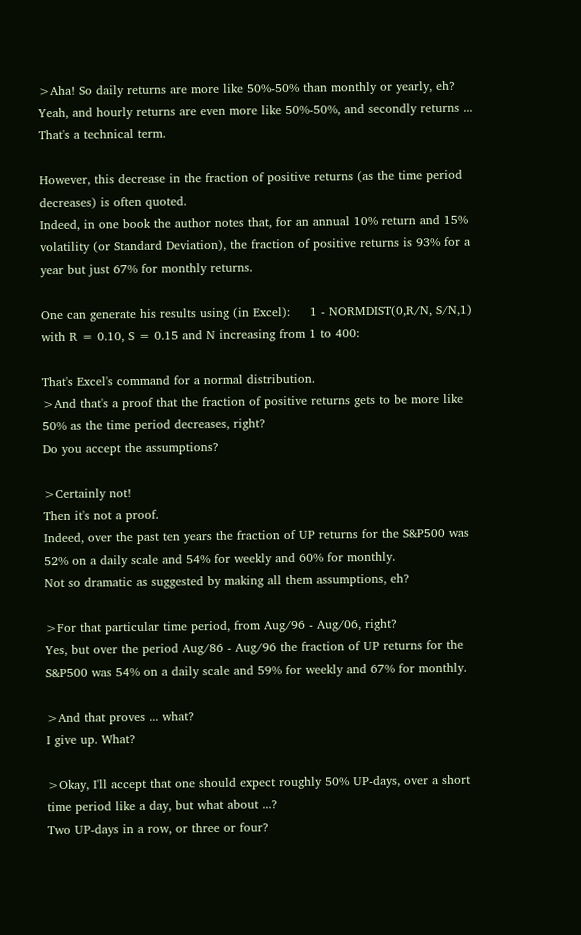>Aha! So daily returns are more like 50%-50% than monthly or yearly, eh?
Yeah, and hourly returns are even more like 50%-50%, and secondly returns ...
That's a technical term.

However, this decrease in the fraction of positive returns (as the time period decreases) is often quoted.
Indeed, in one book the author notes that, for an annual 10% return and 15% volatility (or Standard Deviation), the fraction of positive returns is 93% for a year but just 67% for monthly returns.

One can generate his results using (in Excel):     1 - NORMDIST(0,R/N, S/N,1)     with R = 0.10, S = 0.15 and N increasing from 1 to 400:

That's Excel's command for a normal distribution.
>And that's a proof that the fraction of positive returns gets to be more like 50% as the time period decreases, right?
Do you accept the assumptions?

>Certainly not!
Then it's not a proof.
Indeed, over the past ten years the fraction of UP returns for the S&P500 was 52% on a daily scale and 54% for weekly and 60% for monthly.
Not so dramatic as suggested by making all them assumptions, eh?

>For that particular time period, from Aug/96 - Aug/06, right?
Yes, but over the period Aug/86 - Aug/96 the fraction of UP returns for the S&P500 was 54% on a daily scale and 59% for weekly and 67% for monthly.

>And that proves ... what?
I give up. What?

>Okay, I'll accept that one should expect roughly 50% UP-days, over a short time period like a day, but what about ...?
Two UP-days in a row, or three or four?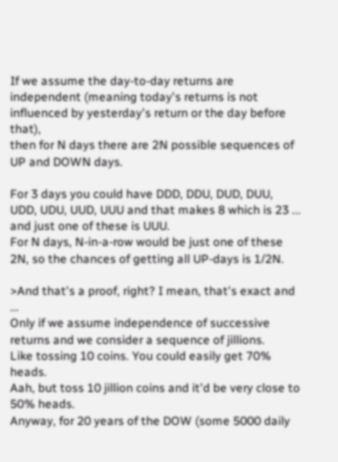If we assume the day-to-day returns are independent (meaning today's returns is not influenced by yesterday's return or the day before that),
then for N days there are 2N possible sequences of UP and DOWN days.

For 3 days you could have DDD, DDU, DUD, DUU, UDD, UDU, UUD, UUU and that makes 8 which is 23 ... and just one of these is UUU.
For N days, N-in-a-row would be just one of these 2N, so the chances of getting all UP-days is 1/2N.

>And that's a proof, right? I mean, that's exact and ...
Only if we assume independence of successive returns and we consider a sequence of jillions.
Like tossing 10 coins. You could easily get 70% heads.
Aah, but toss 10 jillion coins and it'd be very close to 50% heads.
Anyway, for 20 years of the DOW (some 5000 daily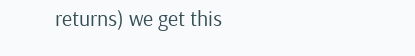returns) we get this